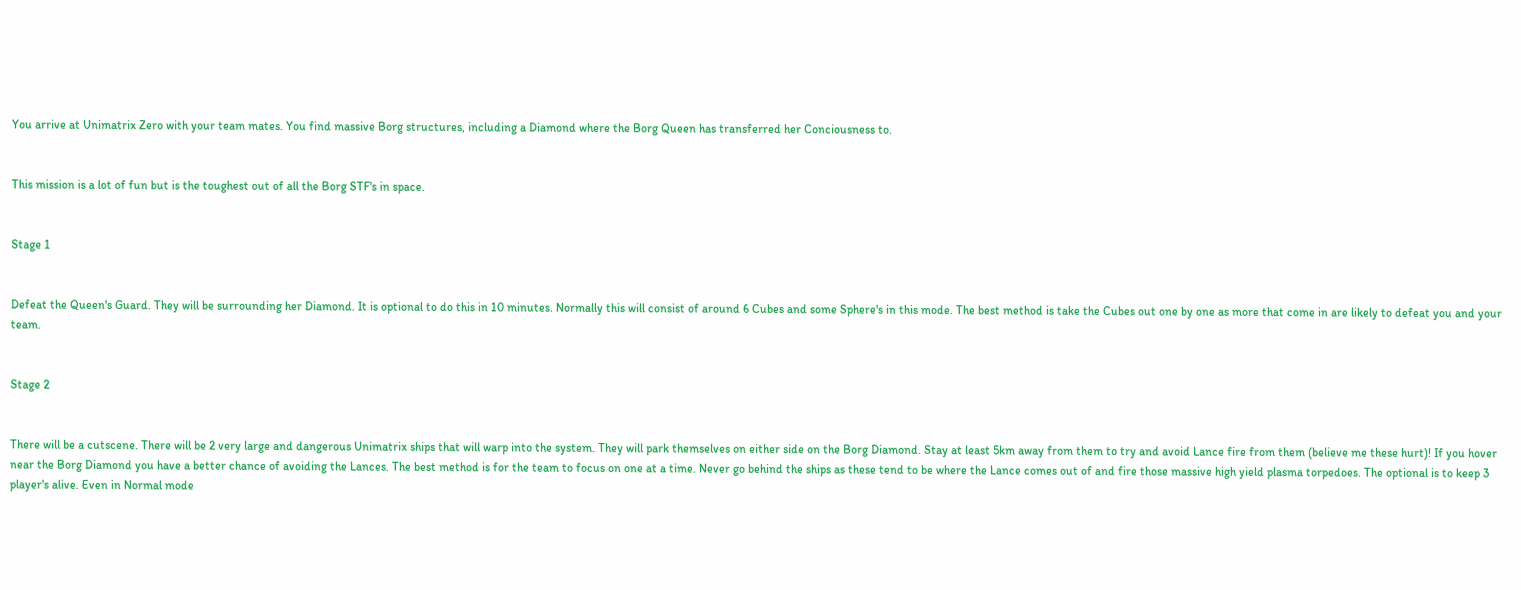You arrive at Unimatrix Zero with your team mates. You find massive Borg structures, including a Diamond where the Borg Queen has transferred her Conciousness to.


This mission is a lot of fun but is the toughest out of all the Borg STF's in space.


Stage 1


Defeat the Queen's Guard. They will be surrounding her Diamond. It is optional to do this in 10 minutes. Normally this will consist of around 6 Cubes and some Sphere's in this mode. The best method is take the Cubes out one by one as more that come in are likely to defeat you and your team.


Stage 2


There will be a cutscene. There will be 2 very large and dangerous Unimatrix ships that will warp into the system. They will park themselves on either side on the Borg Diamond. Stay at least 5km away from them to try and avoid Lance fire from them (believe me these hurt)! If you hover near the Borg Diamond you have a better chance of avoiding the Lances. The best method is for the team to focus on one at a time. Never go behind the ships as these tend to be where the Lance comes out of and fire those massive high yield plasma torpedoes. The optional is to keep 3 player's alive. Even in Normal mode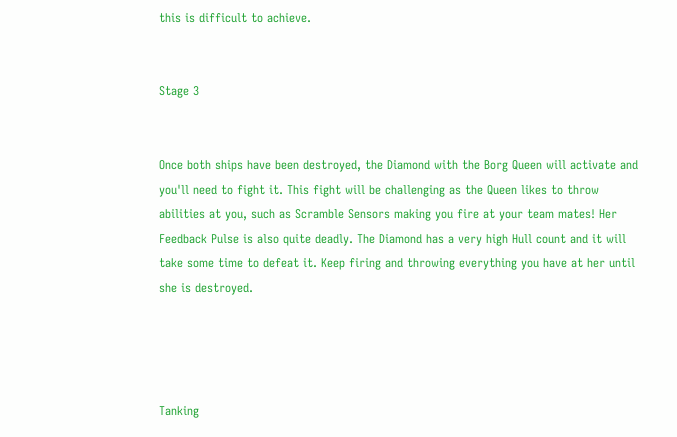this is difficult to achieve.


Stage 3


Once both ships have been destroyed, the Diamond with the Borg Queen will activate and you'll need to fight it. This fight will be challenging as the Queen likes to throw abilities at you, such as Scramble Sensors making you fire at your team mates! Her Feedback Pulse is also quite deadly. The Diamond has a very high Hull count and it will take some time to defeat it. Keep firing and throwing everything you have at her until she is destroyed.




Tanking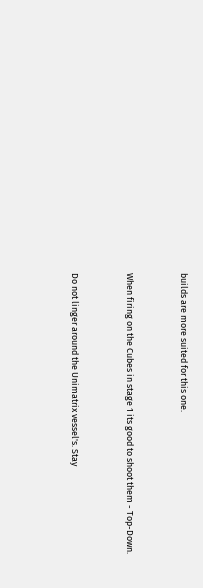builds are more suited for this one.


When firing on the Cubes in stage 1 its good to shoot them - Top-Down.


Do not linger around the Unimatrix vessel's. Stay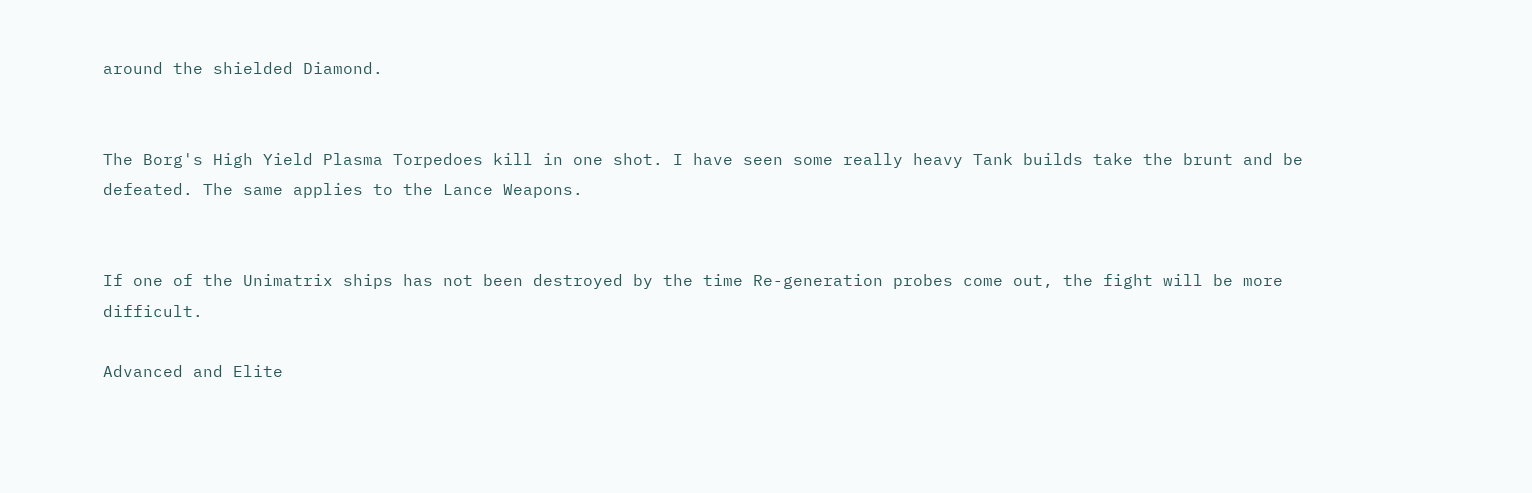around the shielded Diamond.


The Borg's High Yield Plasma Torpedoes kill in one shot. I have seen some really heavy Tank builds take the brunt and be defeated. The same applies to the Lance Weapons.


If one of the Unimatrix ships has not been destroyed by the time Re-generation probes come out, the fight will be more difficult.

Advanced and Elite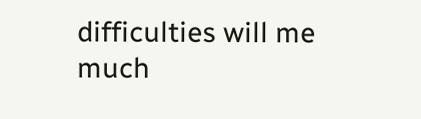difficulties will me much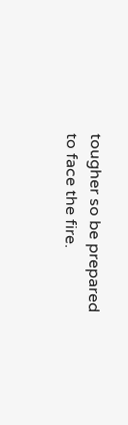tougher so be prepared to face the fire.